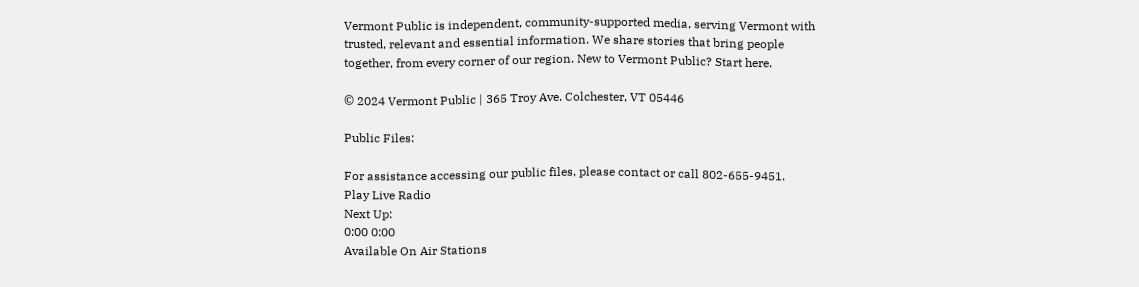Vermont Public is independent, community-supported media, serving Vermont with trusted, relevant and essential information. We share stories that bring people together, from every corner of our region. New to Vermont Public? Start here.

© 2024 Vermont Public | 365 Troy Ave. Colchester, VT 05446

Public Files:

For assistance accessing our public files, please contact or call 802-655-9451.
Play Live Radio
Next Up:
0:00 0:00
Available On Air Stations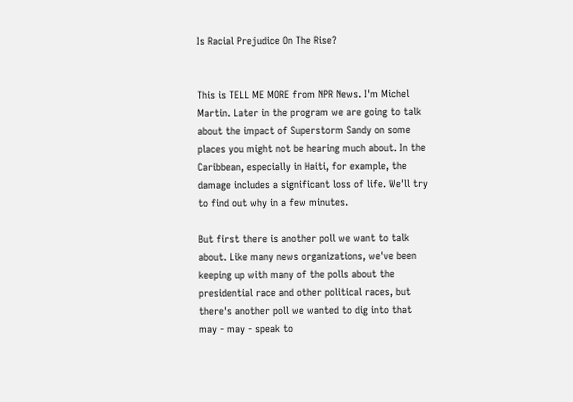Is Racial Prejudice On The Rise?


This is TELL ME MORE from NPR News. I'm Michel Martin. Later in the program we are going to talk about the impact of Superstorm Sandy on some places you might not be hearing much about. In the Caribbean, especially in Haiti, for example, the damage includes a significant loss of life. We'll try to find out why in a few minutes.

But first there is another poll we want to talk about. Like many news organizations, we've been keeping up with many of the polls about the presidential race and other political races, but there's another poll we wanted to dig into that may - may - speak to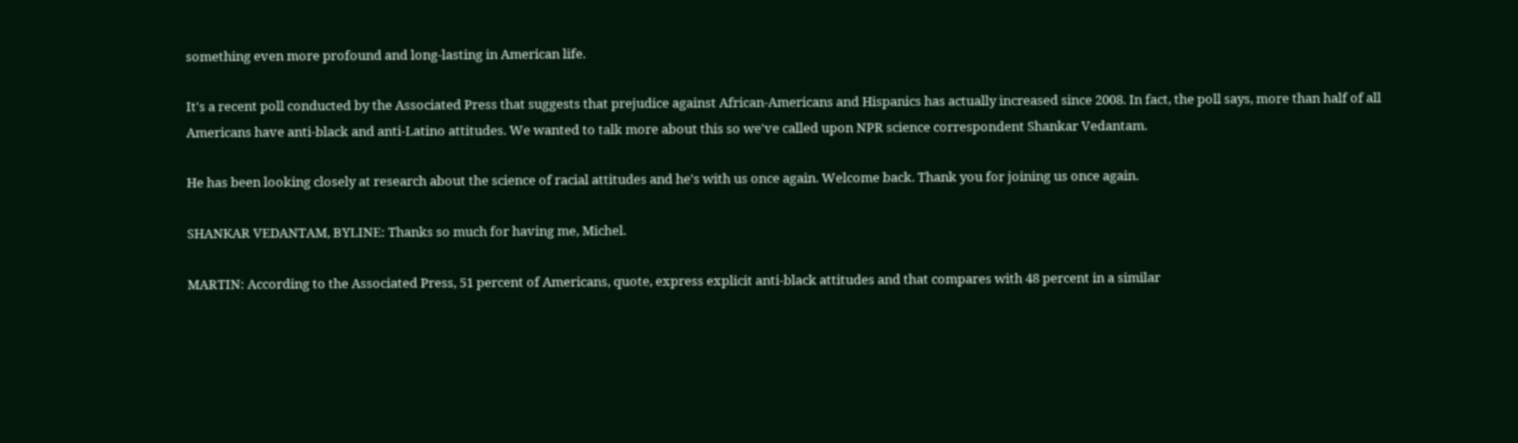something even more profound and long-lasting in American life.

It's a recent poll conducted by the Associated Press that suggests that prejudice against African-Americans and Hispanics has actually increased since 2008. In fact, the poll says, more than half of all Americans have anti-black and anti-Latino attitudes. We wanted to talk more about this so we've called upon NPR science correspondent Shankar Vedantam.

He has been looking closely at research about the science of racial attitudes and he's with us once again. Welcome back. Thank you for joining us once again.

SHANKAR VEDANTAM, BYLINE: Thanks so much for having me, Michel.

MARTIN: According to the Associated Press, 51 percent of Americans, quote, express explicit anti-black attitudes and that compares with 48 percent in a similar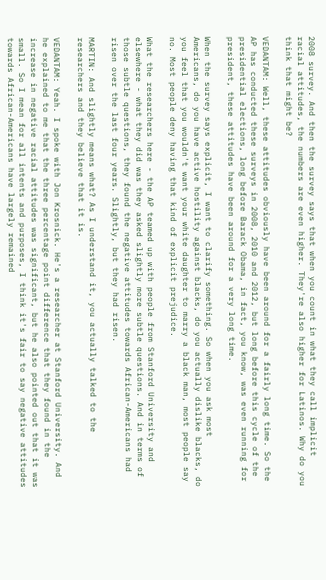2008 survey. And then the survey says that when you count in what they call implicit racial attitudes, the numbers are even higher. They're also higher for Latinos. Why do you think that might be?

VEDANTAM: Well, these attitudes obviously have been around for a fairly long time. So the AP has conducted these surveys in 2008, 2010 and 2012, but long before this cycle of the presidential elections, long before Barack Obama, in fact, you know, was even running for president, these attitudes have been around for a very long time.

When the survey says explicit, I want to clarify something. So when you ask most Americans, do you have active hostility against blacks, do you actually dislike blacks, do you feel that you wouldn't want your white daughter to marry a black man, most people say no. Most people deny having that kind of explicit prejudice.

What the researchers here - the AP teamed up with people from Stanford University and elsewhere - what they did was they asked slightly more subtle questions. And in terms of those subtle questions, they found the negative attitudes towards African-Americans had risen over the last four years. Slightly, but they had risen.

MARTIN: And slightly means what? As I understand it, you actually talked to the researchers and they believe that it is.

VEDANTAM: Yeah. I spoke with Jon Krosnick. He's a researcher at Stanford University. And he explained to me that the three percentage point difference that they found in the increase in negative racial attitudes was significant, but he also pointed out that it was small. So I mean for all intents and purposes, I think it's fair to say negative attitudes towards African-Americans have largely remained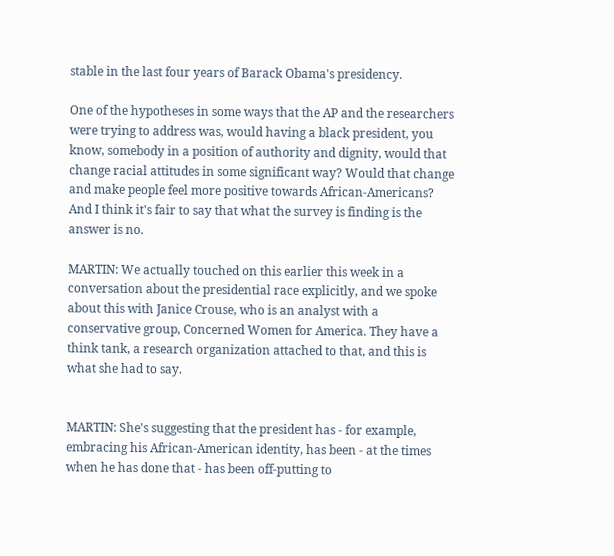stable in the last four years of Barack Obama's presidency.

One of the hypotheses in some ways that the AP and the researchers were trying to address was, would having a black president, you know, somebody in a position of authority and dignity, would that change racial attitudes in some significant way? Would that change and make people feel more positive towards African-Americans? And I think it's fair to say that what the survey is finding is the answer is no.

MARTIN: We actually touched on this earlier this week in a conversation about the presidential race explicitly, and we spoke about this with Janice Crouse, who is an analyst with a conservative group, Concerned Women for America. They have a think tank, a research organization attached to that, and this is what she had to say.


MARTIN: She's suggesting that the president has - for example, embracing his African-American identity, has been - at the times when he has done that - has been off-putting to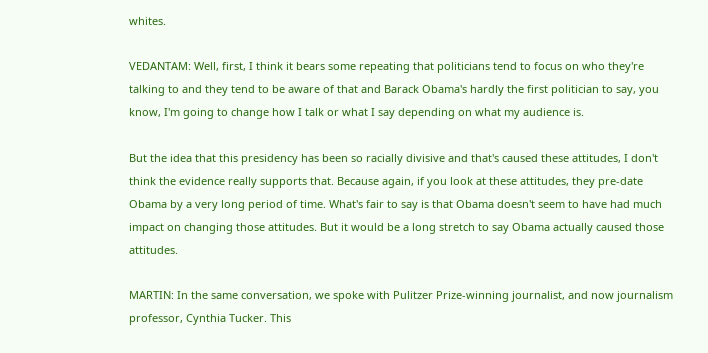whites.

VEDANTAM: Well, first, I think it bears some repeating that politicians tend to focus on who they're talking to and they tend to be aware of that and Barack Obama's hardly the first politician to say, you know, I'm going to change how I talk or what I say depending on what my audience is.

But the idea that this presidency has been so racially divisive and that's caused these attitudes, I don't think the evidence really supports that. Because again, if you look at these attitudes, they pre-date Obama by a very long period of time. What's fair to say is that Obama doesn't seem to have had much impact on changing those attitudes. But it would be a long stretch to say Obama actually caused those attitudes.

MARTIN: In the same conversation, we spoke with Pulitzer Prize-winning journalist, and now journalism professor, Cynthia Tucker. This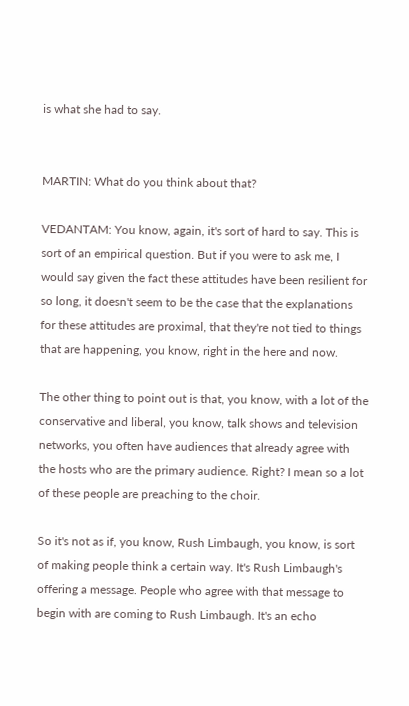is what she had to say.


MARTIN: What do you think about that?

VEDANTAM: You know, again, it's sort of hard to say. This is sort of an empirical question. But if you were to ask me, I would say given the fact these attitudes have been resilient for so long, it doesn't seem to be the case that the explanations for these attitudes are proximal, that they're not tied to things that are happening, you know, right in the here and now.

The other thing to point out is that, you know, with a lot of the conservative and liberal, you know, talk shows and television networks, you often have audiences that already agree with the hosts who are the primary audience. Right? I mean so a lot of these people are preaching to the choir.

So it's not as if, you know, Rush Limbaugh, you know, is sort of making people think a certain way. It's Rush Limbaugh's offering a message. People who agree with that message to begin with are coming to Rush Limbaugh. It's an echo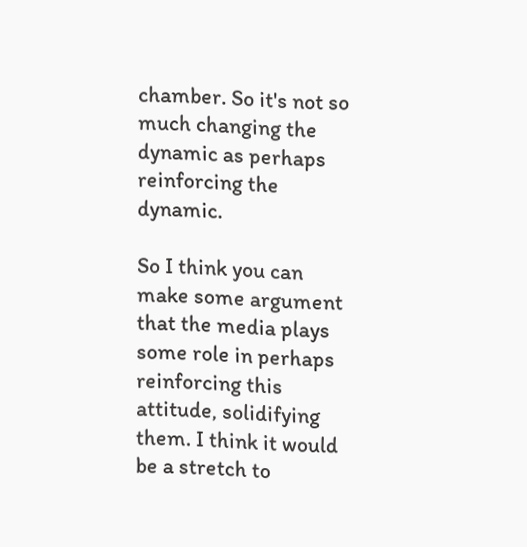chamber. So it's not so much changing the dynamic as perhaps reinforcing the dynamic.

So I think you can make some argument that the media plays some role in perhaps reinforcing this attitude, solidifying them. I think it would be a stretch to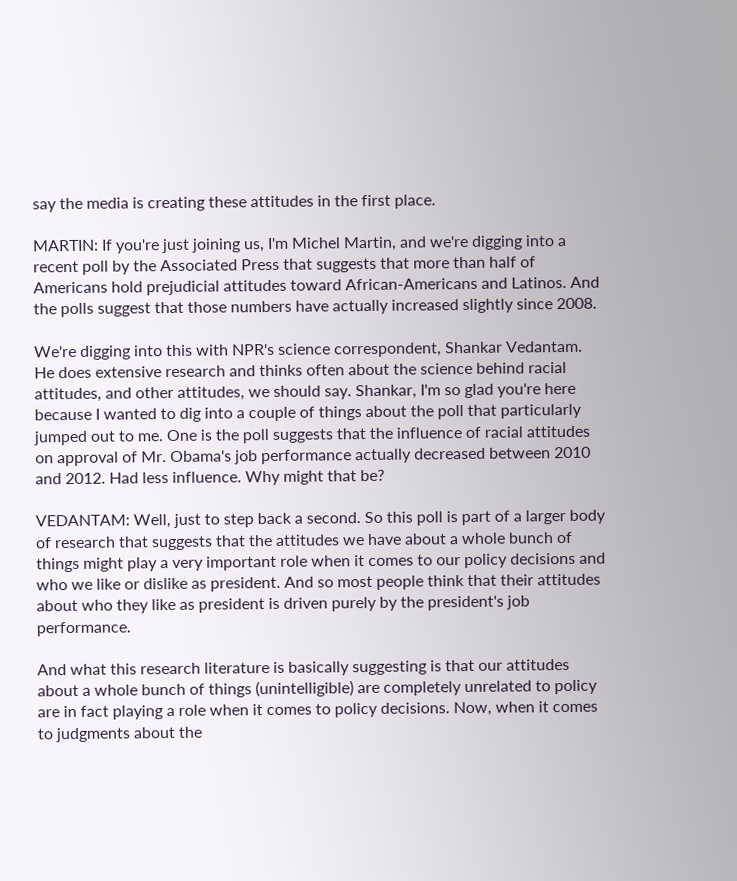say the media is creating these attitudes in the first place.

MARTIN: If you're just joining us, I'm Michel Martin, and we're digging into a recent poll by the Associated Press that suggests that more than half of Americans hold prejudicial attitudes toward African-Americans and Latinos. And the polls suggest that those numbers have actually increased slightly since 2008.

We're digging into this with NPR's science correspondent, Shankar Vedantam. He does extensive research and thinks often about the science behind racial attitudes, and other attitudes, we should say. Shankar, I'm so glad you're here because I wanted to dig into a couple of things about the poll that particularly jumped out to me. One is the poll suggests that the influence of racial attitudes on approval of Mr. Obama's job performance actually decreased between 2010 and 2012. Had less influence. Why might that be?

VEDANTAM: Well, just to step back a second. So this poll is part of a larger body of research that suggests that the attitudes we have about a whole bunch of things might play a very important role when it comes to our policy decisions and who we like or dislike as president. And so most people think that their attitudes about who they like as president is driven purely by the president's job performance.

And what this research literature is basically suggesting is that our attitudes about a whole bunch of things (unintelligible) are completely unrelated to policy are in fact playing a role when it comes to policy decisions. Now, when it comes to judgments about the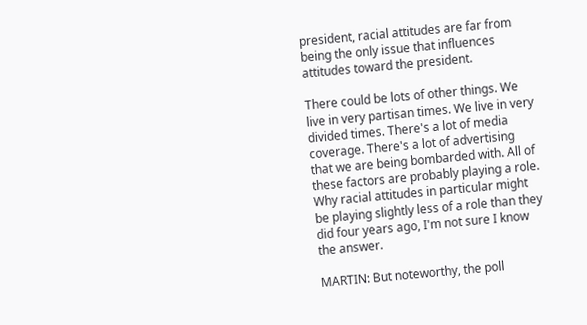president, racial attitudes are far from being the only issue that influences attitudes toward the president.

There could be lots of other things. We live in very partisan times. We live in very divided times. There's a lot of media coverage. There's a lot of advertising that we are being bombarded with. All of these factors are probably playing a role. Why racial attitudes in particular might be playing slightly less of a role than they did four years ago, I'm not sure I know the answer.

MARTIN: But noteworthy, the poll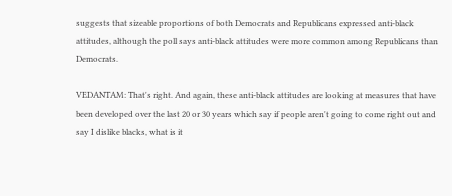suggests that sizeable proportions of both Democrats and Republicans expressed anti-black attitudes, although the poll says anti-black attitudes were more common among Republicans than Democrats.

VEDANTAM: That's right. And again, these anti-black attitudes are looking at measures that have been developed over the last 20 or 30 years which say if people aren't going to come right out and say I dislike blacks, what is it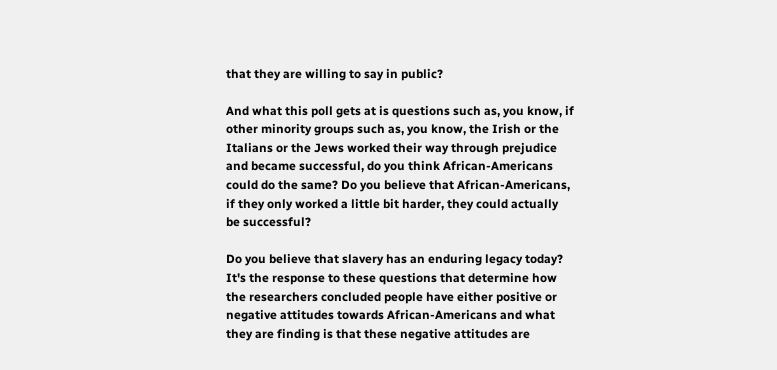that they are willing to say in public?

And what this poll gets at is questions such as, you know, if other minority groups such as, you know, the Irish or the Italians or the Jews worked their way through prejudice and became successful, do you think African-Americans could do the same? Do you believe that African-Americans, if they only worked a little bit harder, they could actually be successful?

Do you believe that slavery has an enduring legacy today? It's the response to these questions that determine how the researchers concluded people have either positive or negative attitudes towards African-Americans and what they are finding is that these negative attitudes are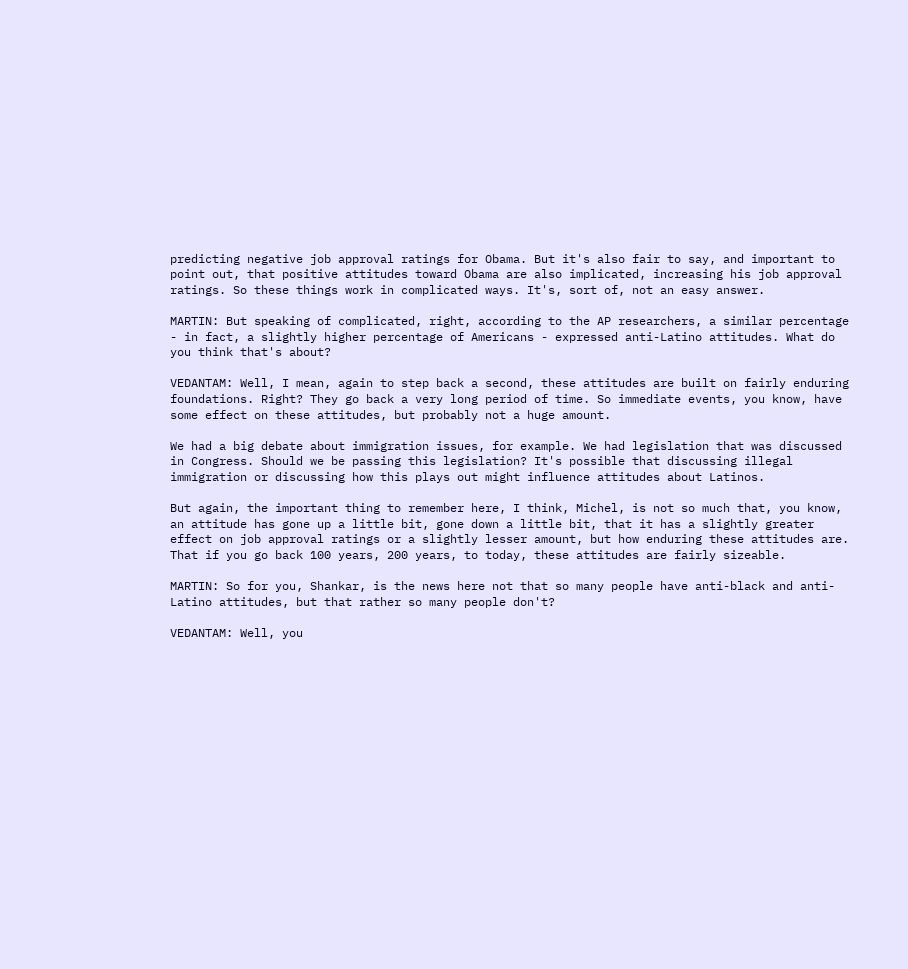predicting negative job approval ratings for Obama. But it's also fair to say, and important to point out, that positive attitudes toward Obama are also implicated, increasing his job approval ratings. So these things work in complicated ways. It's, sort of, not an easy answer.

MARTIN: But speaking of complicated, right, according to the AP researchers, a similar percentage - in fact, a slightly higher percentage of Americans - expressed anti-Latino attitudes. What do you think that's about?

VEDANTAM: Well, I mean, again to step back a second, these attitudes are built on fairly enduring foundations. Right? They go back a very long period of time. So immediate events, you know, have some effect on these attitudes, but probably not a huge amount.

We had a big debate about immigration issues, for example. We had legislation that was discussed in Congress. Should we be passing this legislation? It's possible that discussing illegal immigration or discussing how this plays out might influence attitudes about Latinos.

But again, the important thing to remember here, I think, Michel, is not so much that, you know, an attitude has gone up a little bit, gone down a little bit, that it has a slightly greater effect on job approval ratings or a slightly lesser amount, but how enduring these attitudes are. That if you go back 100 years, 200 years, to today, these attitudes are fairly sizeable.

MARTIN: So for you, Shankar, is the news here not that so many people have anti-black and anti-Latino attitudes, but that rather so many people don't?

VEDANTAM: Well, you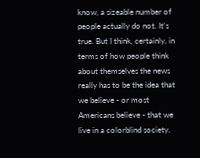know, a sizeable number of people actually do not. It's true. But I think, certainly, in terms of how people think about themselves the news really has to be the idea that we believe - or most Americans believe - that we live in a colorblind society.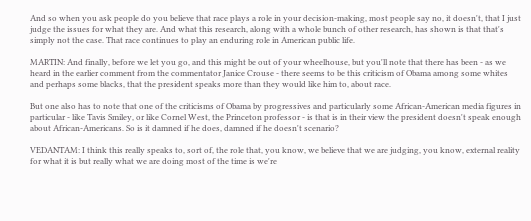And so when you ask people do you believe that race plays a role in your decision-making, most people say no, it doesn't, that I just judge the issues for what they are. And what this research, along with a whole bunch of other research, has shown is that that's simply not the case. That race continues to play an enduring role in American public life.

MARTIN: And finally, before we let you go, and this might be out of your wheelhouse, but you'll note that there has been - as we heard in the earlier comment from the commentator Janice Crouse - there seems to be this criticism of Obama among some whites and perhaps some blacks, that the president speaks more than they would like him to, about race.

But one also has to note that one of the criticisms of Obama by progressives and particularly some African-American media figures in particular - like Tavis Smiley, or like Cornel West, the Princeton professor - is that is in their view the president doesn't speak enough about African-Americans. So is it damned if he does, damned if he doesn't scenario?

VEDANTAM: I think this really speaks to, sort of, the role that, you know, we believe that we are judging, you know, external reality for what it is but really what we are doing most of the time is we're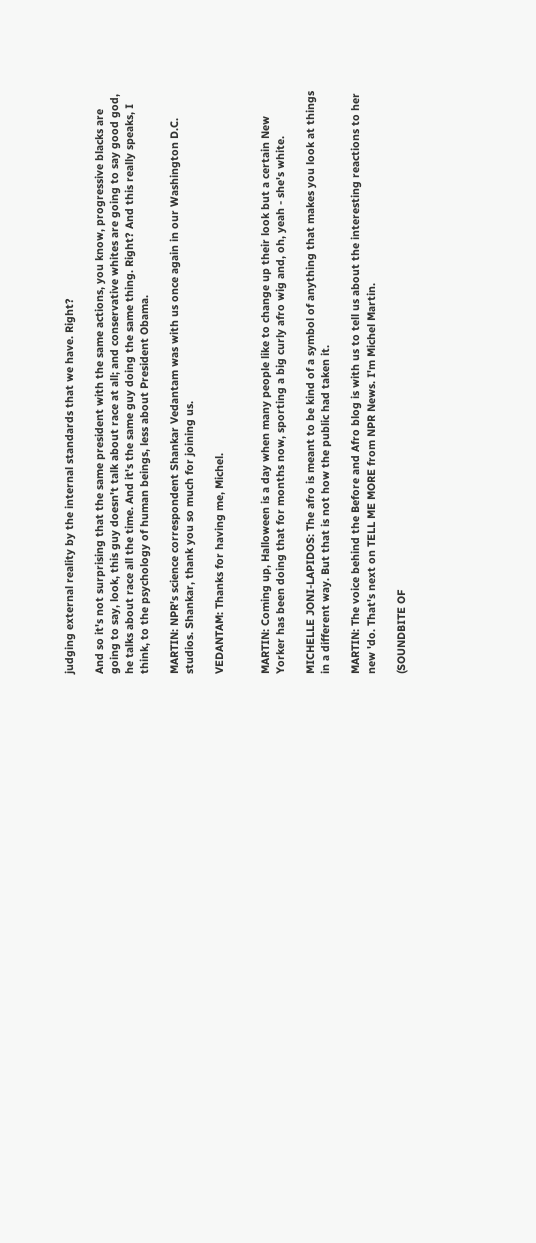judging external reality by the internal standards that we have. Right?

And so it's not surprising that the same president with the same actions, you know, progressive blacks are going to say, look, this guy doesn't talk about race at all; and conservative whites are going to say good god, he talks about race all the time. And it's the same guy doing the same thing. Right? And this really speaks, I think, to the psychology of human beings, less about President Obama.

MARTIN: NPR's science correspondent Shankar Vedantam was with us once again in our Washington D.C. studios. Shankar, thank you so much for joining us.

VEDANTAM: Thanks for having me, Michel.


MARTIN: Coming up, Halloween is a day when many people like to change up their look but a certain New Yorker has been doing that for months now, sporting a big curly afro wig and, oh, yeah - she's white.

MICHELLE JONI-LAPIDOS: The afro is meant to be kind of a symbol of anything that makes you look at things in a different way. But that is not how the public had taken it.

MARTIN: The voice behind the Before and Afro blog is with us to tell us about the interesting reactions to her new 'do. That's next on TELL ME MORE from NPR News. I'm Michel Martin.

(SOUNDBITE OF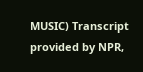MUSIC) Transcript provided by NPR,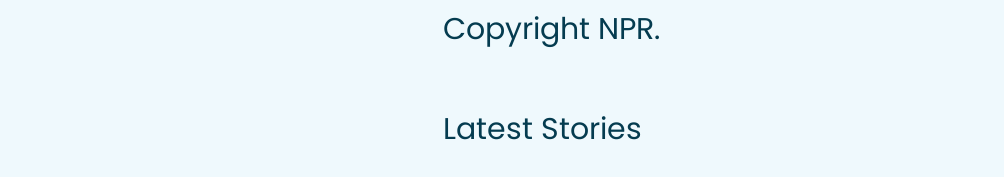Copyright NPR.

Latest Stories